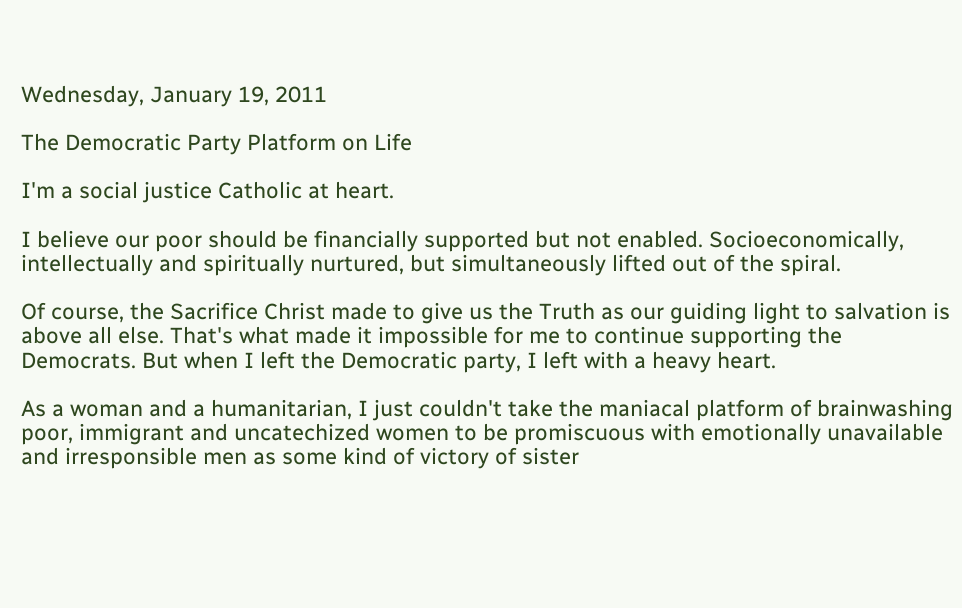Wednesday, January 19, 2011

The Democratic Party Platform on Life

I'm a social justice Catholic at heart.

I believe our poor should be financially supported but not enabled. Socioeconomically, intellectually and spiritually nurtured, but simultaneously lifted out of the spiral.

Of course, the Sacrifice Christ made to give us the Truth as our guiding light to salvation is above all else. That's what made it impossible for me to continue supporting the Democrats. But when I left the Democratic party, I left with a heavy heart.

As a woman and a humanitarian, I just couldn't take the maniacal platform of brainwashing poor, immigrant and uncatechized women to be promiscuous with emotionally unavailable and irresponsible men as some kind of victory of sister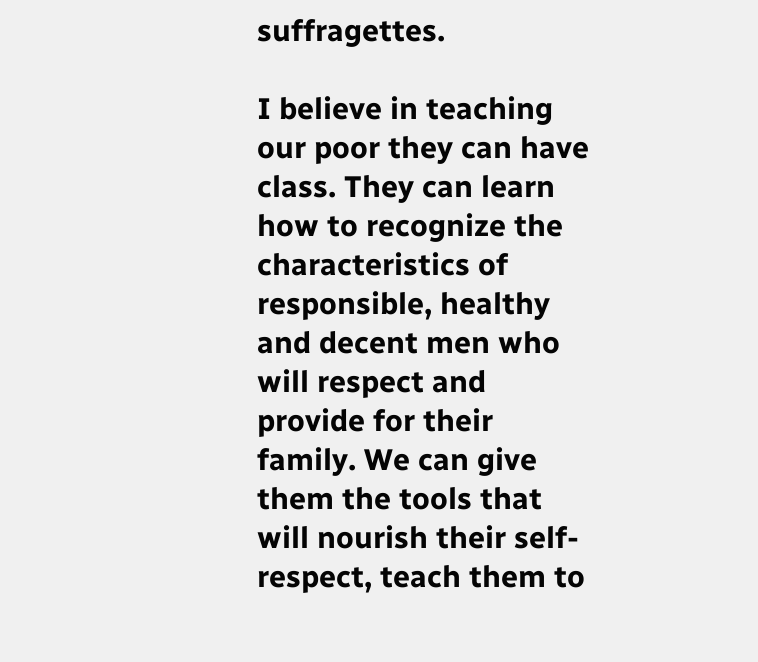suffragettes.

I believe in teaching our poor they can have class. They can learn how to recognize the characteristics of responsible, healthy and decent men who will respect and provide for their family. We can give them the tools that will nourish their self-respect, teach them to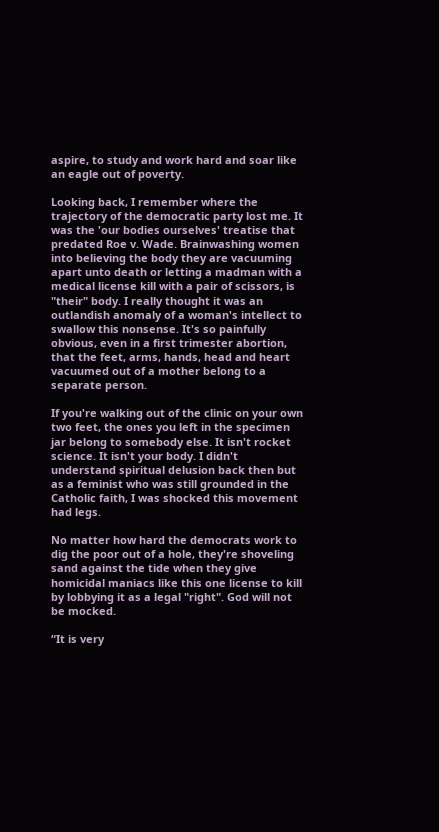aspire, to study and work hard and soar like an eagle out of poverty.

Looking back, I remember where the trajectory of the democratic party lost me. It was the 'our bodies ourselves' treatise that predated Roe v. Wade. Brainwashing women into believing the body they are vacuuming apart unto death or letting a madman with a medical license kill with a pair of scissors, is "their" body. I really thought it was an outlandish anomaly of a woman's intellect to swallow this nonsense. It's so painfully obvious, even in a first trimester abortion, that the feet, arms, hands, head and heart vacuumed out of a mother belong to a separate person.

If you're walking out of the clinic on your own two feet, the ones you left in the specimen jar belong to somebody else. It isn't rocket science. It isn't your body. I didn't understand spiritual delusion back then but as a feminist who was still grounded in the Catholic faith, I was shocked this movement had legs.

No matter how hard the democrats work to dig the poor out of a hole, they're shoveling sand against the tide when they give homicidal maniacs like this one license to kill by lobbying it as a legal "right". God will not be mocked.

“It is very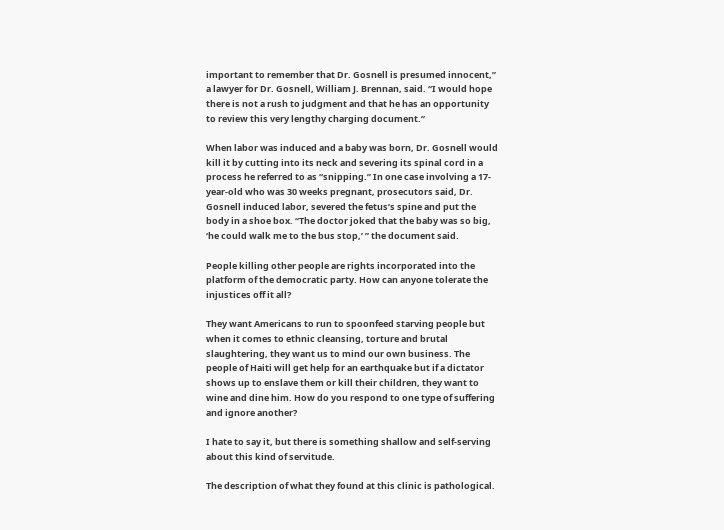important to remember that Dr. Gosnell is presumed innocent,” a lawyer for Dr. Gosnell, William J. Brennan, said. “I would hope there is not a rush to judgment and that he has an opportunity to review this very lengthy charging document.”

When labor was induced and a baby was born, Dr. Gosnell would kill it by cutting into its neck and severing its spinal cord in a process he referred to as “snipping.” In one case involving a 17-year-old who was 30 weeks pregnant, prosecutors said, Dr. Gosnell induced labor, severed the fetus’s spine and put the body in a shoe box. “The doctor joked that the baby was so big, ‘he could walk me to the bus stop,’ ” the document said.

People killing other people are rights incorporated into the platform of the democratic party. How can anyone tolerate the injustices off it all?

They want Americans to run to spoonfeed starving people but when it comes to ethnic cleansing, torture and brutal slaughtering, they want us to mind our own business. The people of Haiti will get help for an earthquake but if a dictator shows up to enslave them or kill their children, they want to wine and dine him. How do you respond to one type of suffering and ignore another?

I hate to say it, but there is something shallow and self-serving about this kind of servitude.

The description of what they found at this clinic is pathological.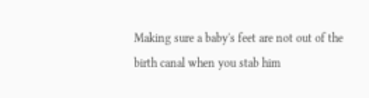Making sure a baby's feet are not out of the birth canal when you stab him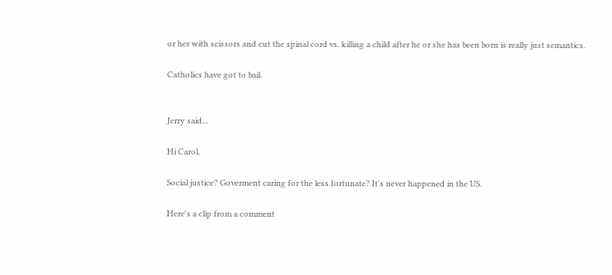or her with scissors and cut the spinal cord vs. killing a child after he or she has been born is really just semantics.

Catholics have got to bail.


Jerry said...

Hi Carol,

Social justice? Goverment caring for the less fortunate? It's never happened in the US.

Here's a clip from a comment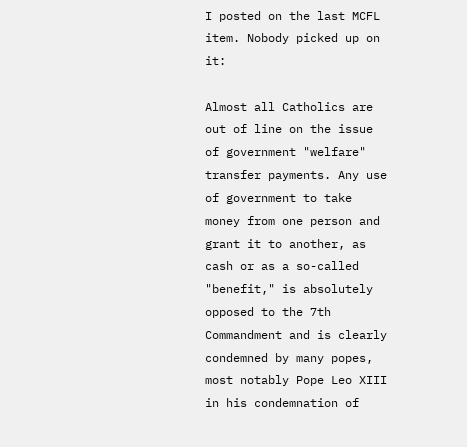I posted on the last MCFL item. Nobody picked up on it:

Almost all Catholics are out of line on the issue of government "welfare" transfer payments. Any use of government to take money from one person and grant it to another, as cash or as a so-called "benefit," is absolutely opposed to the 7th Commandment and is clearly condemned by many popes, most notably Pope Leo XIII in his condemnation of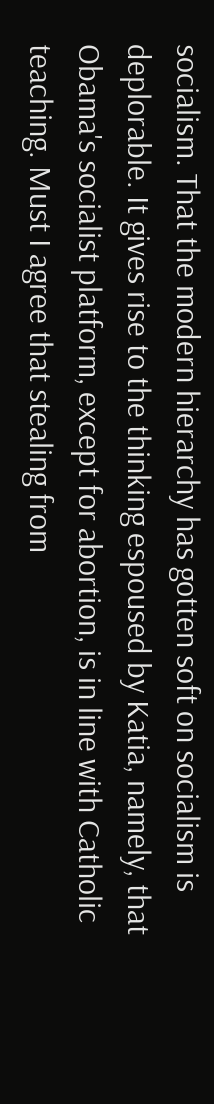socialism. That the modern hierarchy has gotten soft on socialism is deplorable. It gives rise to the thinking espoused by Katia, namely, that Obama's socialist platform, except for abortion, is in line with Catholic teaching. Must I agree that stealing from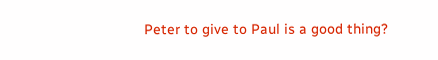Peter to give to Paul is a good thing?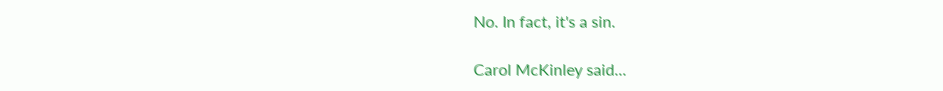No. In fact, it's a sin.

Carol McKinley said...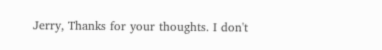Jerry, Thanks for your thoughts. I don't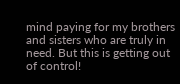mind paying for my brothers and sisters who are truly in need. But this is getting out of control!